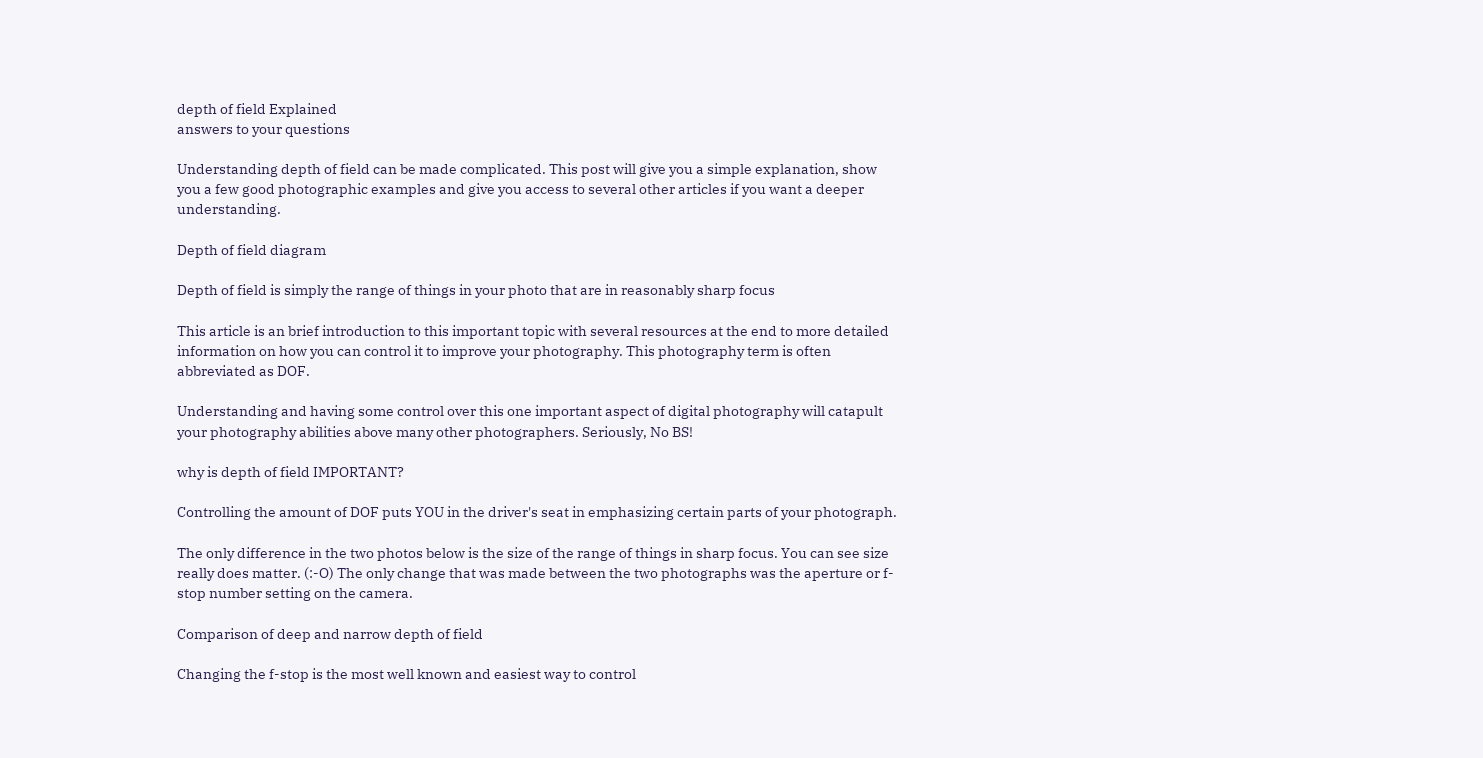depth of field Explained
answers to your questions

Understanding depth of field can be made complicated. This post will give you a simple explanation, show you a few good photographic examples and give you access to several other articles if you want a deeper understanding.

Depth of field diagram

Depth of field is simply the range of things in your photo that are in reasonably sharp focus

This article is an brief introduction to this important topic with several resources at the end to more detailed information on how you can control it to improve your photography. This photography term is often abbreviated as DOF.

Understanding and having some control over this one important aspect of digital photography will catapult your photography abilities above many other photographers. Seriously, No BS!

why is depth of field IMPORTANT?

Controlling the amount of DOF puts YOU in the driver's seat in emphasizing certain parts of your photograph.

The only difference in the two photos below is the size of the range of things in sharp focus. You can see size really does matter. (:-O) The only change that was made between the two photographs was the aperture or f-stop number setting on the camera.

Comparison of deep and narrow depth of field

Changing the f-stop is the most well known and easiest way to control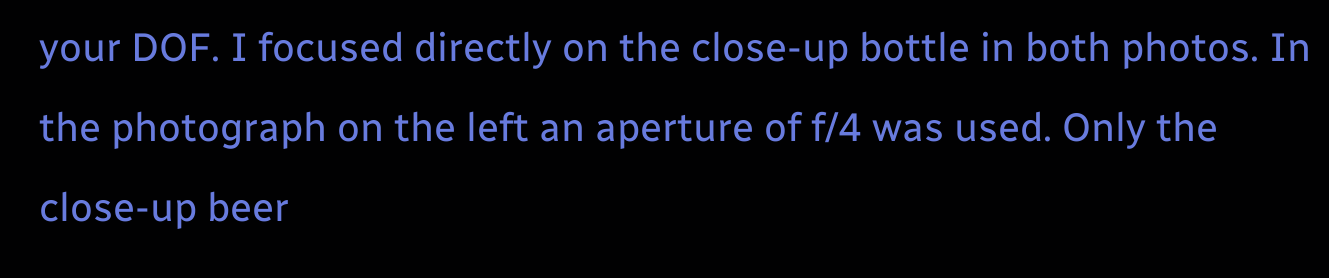your DOF. I focused directly on the close-up bottle in both photos. In the photograph on the left an aperture of f/4 was used. Only the close-up beer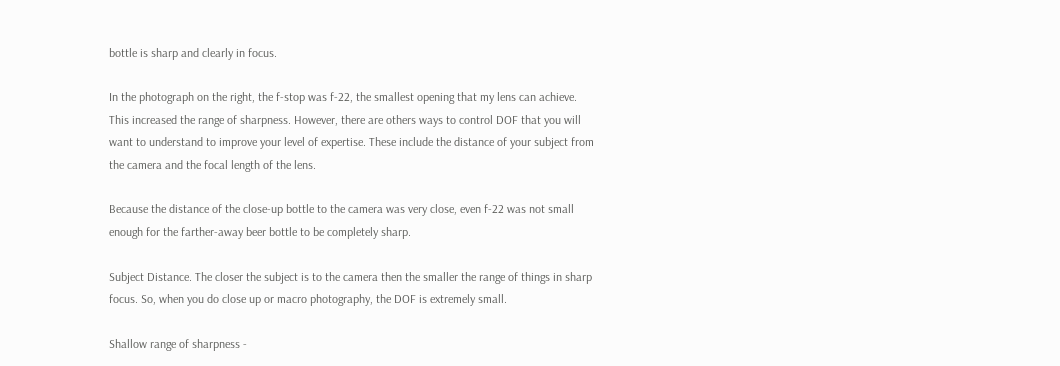bottle is sharp and clearly in focus.

In the photograph on the right, the f-stop was f-22, the smallest opening that my lens can achieve. This increased the range of sharpness. However, there are others ways to control DOF that you will want to understand to improve your level of expertise. These include the distance of your subject from the camera and the focal length of the lens.

Because the distance of the close-up bottle to the camera was very close, even f-22 was not small enough for the farther-away beer bottle to be completely sharp.

Subject Distance. The closer the subject is to the camera then the smaller the range of things in sharp focus. So, when you do close up or macro photography, the DOF is extremely small.

Shallow range of sharpness -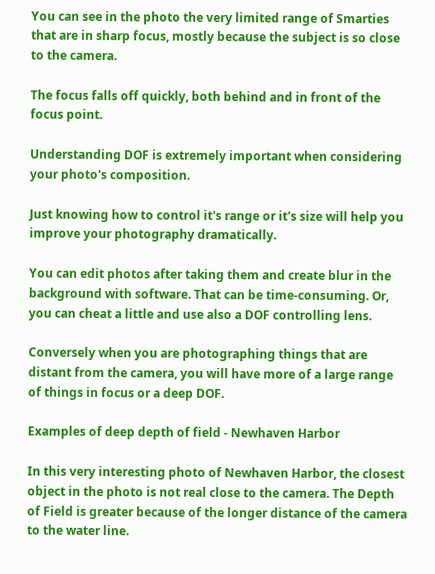You can see in the photo the very limited range of Smarties that are in sharp focus, mostly because the subject is so close to the camera.

The focus falls off quickly, both behind and in front of the focus point.

Understanding DOF is extremely important when considering your photo's composition.

Just knowing how to control it's range or it's size will help you improve your photography dramatically.

You can edit photos after taking them and create blur in the background with software. That can be time-consuming. Or, you can cheat a little and use also a DOF controlling lens.

Conversely when you are photographing things that are distant from the camera, you will have more of a large range of things in focus or a deep DOF.

Examples of deep depth of field - Newhaven Harbor

In this very interesting photo of Newhaven Harbor, the closest object in the photo is not real close to the camera. The Depth of Field is greater because of the longer distance of the camera to the water line.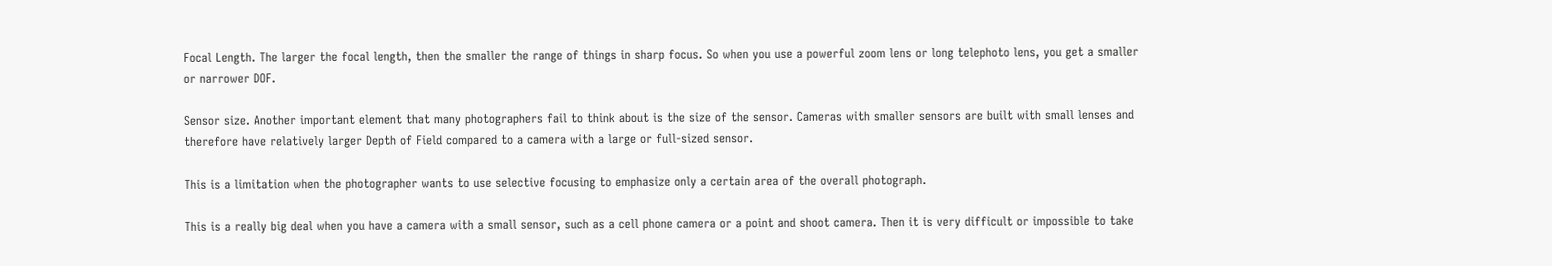Focal Length. The larger the focal length, then the smaller the range of things in sharp focus. So when you use a powerful zoom lens or long telephoto lens, you get a smaller or narrower DOF.

Sensor size. Another important element that many photographers fail to think about is the size of the sensor. Cameras with smaller sensors are built with small lenses and therefore have relatively larger Depth of Field compared to a camera with a large or full-sized sensor.

This is a limitation when the photographer wants to use selective focusing to emphasize only a certain area of the overall photograph.

This is a really big deal when you have a camera with a small sensor, such as a cell phone camera or a point and shoot camera. Then it is very difficult or impossible to take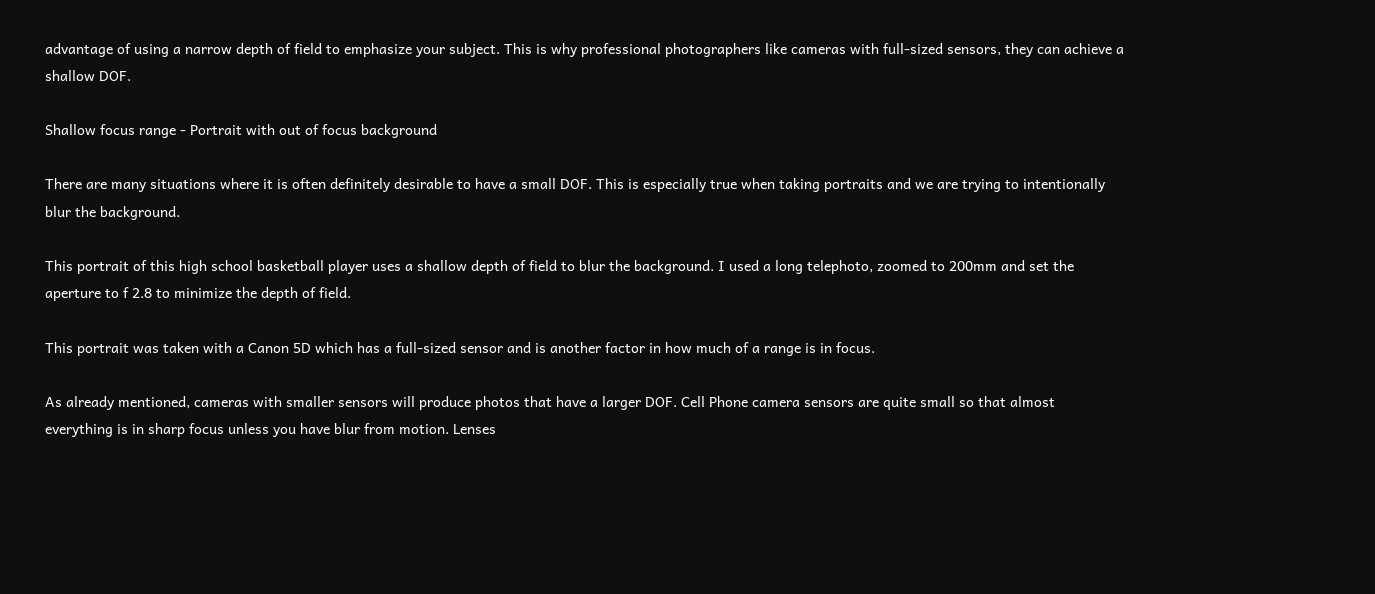advantage of using a narrow depth of field to emphasize your subject. This is why professional photographers like cameras with full-sized sensors, they can achieve a shallow DOF.

Shallow focus range - Portrait with out of focus background

There are many situations where it is often definitely desirable to have a small DOF. This is especially true when taking portraits and we are trying to intentionally blur the background.

This portrait of this high school basketball player uses a shallow depth of field to blur the background. I used a long telephoto, zoomed to 200mm and set the aperture to f 2.8 to minimize the depth of field.

This portrait was taken with a Canon 5D which has a full-sized sensor and is another factor in how much of a range is in focus.

As already mentioned, cameras with smaller sensors will produce photos that have a larger DOF. Cell Phone camera sensors are quite small so that almost everything is in sharp focus unless you have blur from motion. Lenses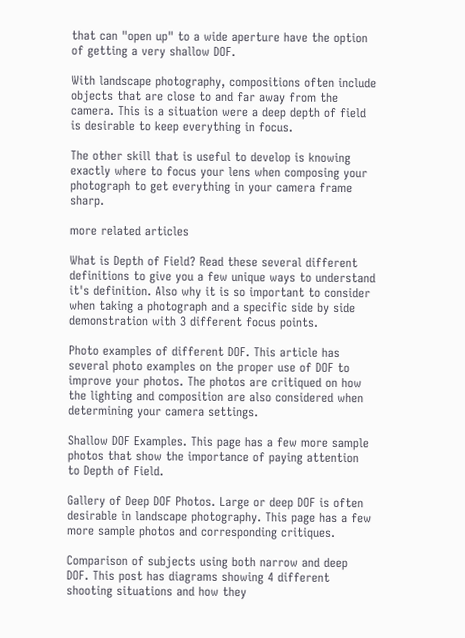that can "open up" to a wide aperture have the option of getting a very shallow DOF.

With landscape photography, compositions often include objects that are close to and far away from the camera. This is a situation were a deep depth of field is desirable to keep everything in focus.

The other skill that is useful to develop is knowing exactly where to focus your lens when composing your photograph to get everything in your camera frame sharp.

more related articles

What is Depth of Field? Read these several different definitions to give you a few unique ways to understand it's definition. Also why it is so important to consider when taking a photograph and a specific side by side demonstration with 3 different focus points.

Photo examples of different DOF. This article has several photo examples on the proper use of DOF to improve your photos. The photos are critiqued on how the lighting and composition are also considered when determining your camera settings.

Shallow DOF Examples. This page has a few more sample photos that show the importance of paying attention to Depth of Field.

Gallery of Deep DOF Photos. Large or deep DOF is often desirable in landscape photography. This page has a few more sample photos and corresponding critiques.

Comparison of subjects using both narrow and deep DOF. This post has diagrams showing 4 different shooting situations and how they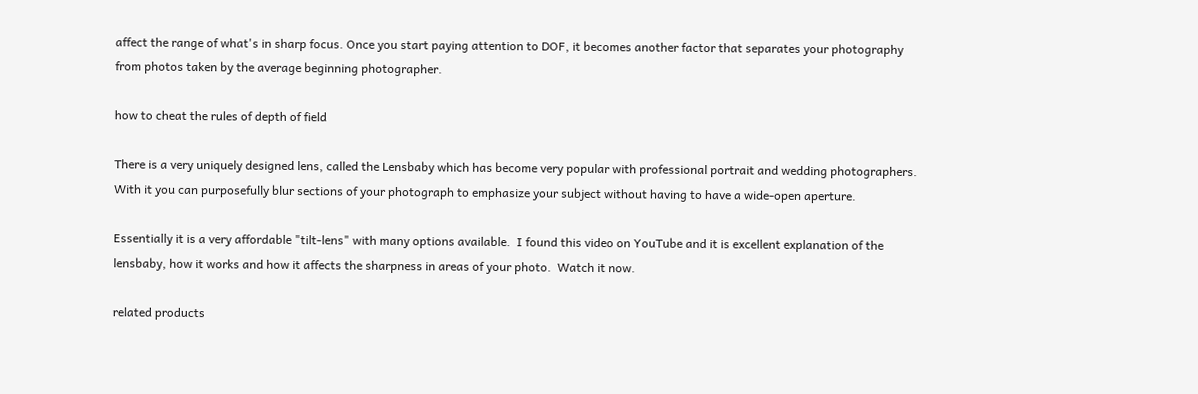affect the range of what's in sharp focus. Once you start paying attention to DOF, it becomes another factor that separates your photography from photos taken by the average beginning photographer.

how to cheat the rules of depth of field

There is a very uniquely designed lens, called the Lensbaby which has become very popular with professional portrait and wedding photographers.  With it you can purposefully blur sections of your photograph to emphasize your subject without having to have a wide-open aperture.

Essentially it is a very affordable "tilt-lens" with many options available.  I found this video on YouTube and it is excellent explanation of the lensbaby, how it works and how it affects the sharpness in areas of your photo.  Watch it now.

related products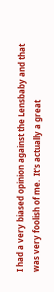I had a very biased opinion against the Lensbaby and that was very foolish of me.  It's actually a great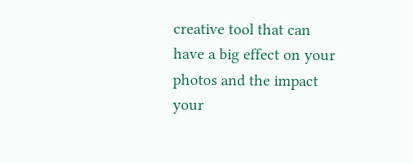creative tool that can have a big effect on your photos and the impact your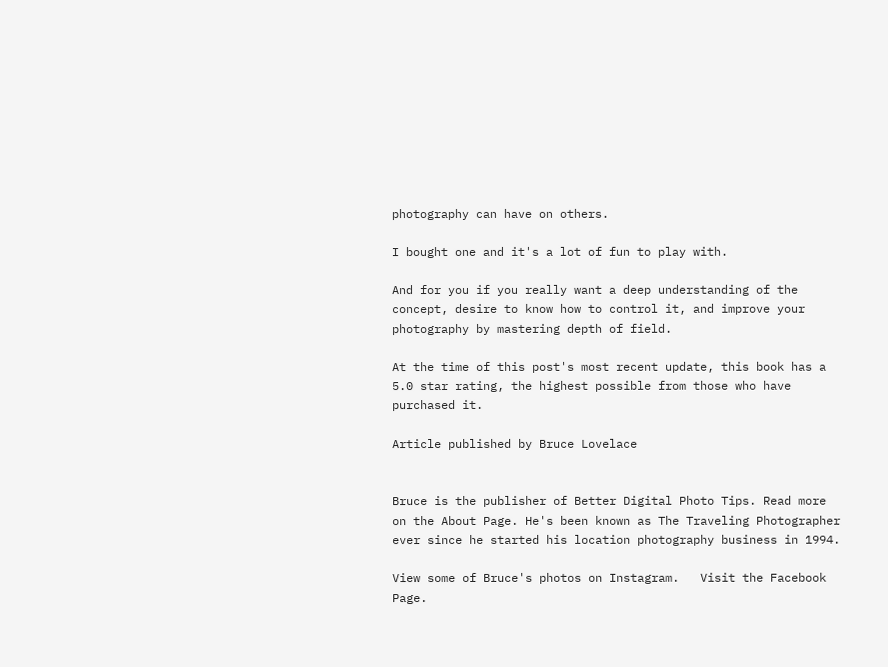photography can have on others.

I bought one and it's a lot of fun to play with.

And for you if you really want a deep understanding of the concept, desire to know how to control it, and improve your photography by mastering depth of field.

At the time of this post's most recent update, this book has a 5.0 star rating, the highest possible from those who have purchased it.

Article published by Bruce Lovelace


Bruce is the publisher of Better Digital Photo Tips. Read more on the About Page. He's been known as The Traveling Photographer ever since he started his location photography business in 1994.

View some of Bruce's photos on Instagram.   Visit the Facebook Page.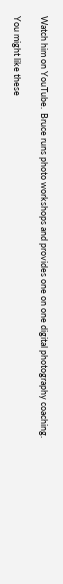Watch him on YouTube.  Bruce runs photo workshops and provides one on one digital photography coaching.

You might like these